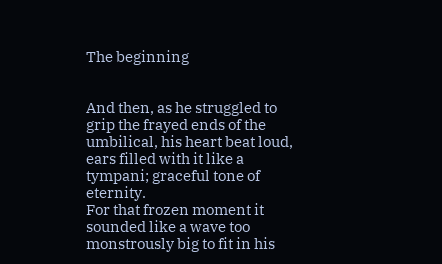The beginning


And then, as he struggled to grip the frayed ends of the umbilical, his heart beat loud,
ears filled with it like a tympani; graceful tone of eternity.
For that frozen moment it sounded like a wave too monstrously big to fit in his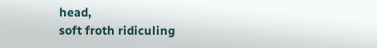head,
soft froth ridiculing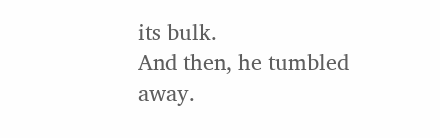its bulk.
And then, he tumbled away.